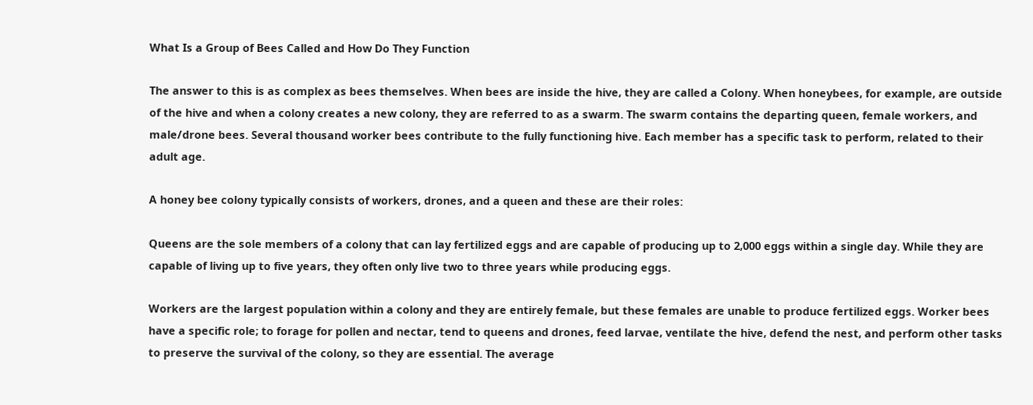What Is a Group of Bees Called and How Do They Function

The answer to this is as complex as bees themselves. When bees are inside the hive, they are called a Colony. When honeybees, for example, are outside of the hive and when a colony creates a new colony, they are referred to as a swarm. The swarm contains the departing queen, female workers, and male/drone bees. Several thousand worker bees contribute to the fully functioning hive. Each member has a specific task to perform, related to their adult age.

A honey bee colony typically consists of workers, drones, and a queen and these are their roles:

Queens are the sole members of a colony that can lay fertilized eggs and are capable of producing up to 2,000 eggs within a single day. While they are capable of living up to five years, they often only live two to three years while producing eggs.

Workers are the largest population within a colony and they are entirely female, but these females are unable to produce fertilized eggs. Worker bees have a specific role; to forage for pollen and nectar, tend to queens and drones, feed larvae, ventilate the hive, defend the nest, and perform other tasks to preserve the survival of the colony, so they are essential. The average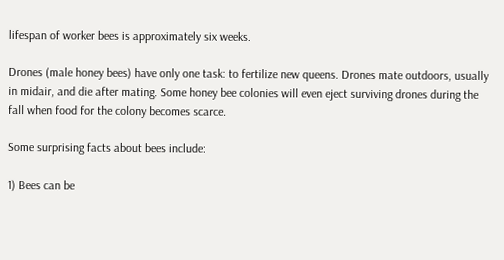lifespan of worker bees is approximately six weeks.

Drones (male honey bees) have only one task: to fertilize new queens. Drones mate outdoors, usually in midair, and die after mating. Some honey bee colonies will even eject surviving drones during the fall when food for the colony becomes scarce.

Some surprising facts about bees include:

1) Bees can be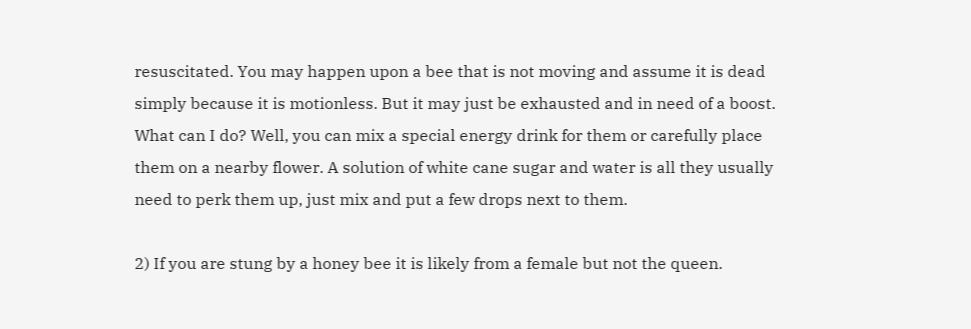resuscitated. You may happen upon a bee that is not moving and assume it is dead simply because it is motionless. But it may just be exhausted and in need of a boost. What can I do? Well, you can mix a special energy drink for them or carefully place them on a nearby flower. A solution of white cane sugar and water is all they usually need to perk them up, just mix and put a few drops next to them.

2) If you are stung by a honey bee it is likely from a female but not the queen.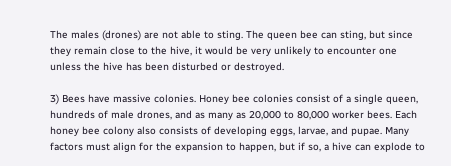The males (drones) are not able to sting. The queen bee can sting, but since they remain close to the hive, it would be very unlikely to encounter one unless the hive has been disturbed or destroyed.

3) Bees have massive colonies. Honey bee colonies consist of a single queen, hundreds of male drones, and as many as 20,000 to 80,000 worker bees. Each honey bee colony also consists of developing eggs, larvae, and pupae. Many factors must align for the expansion to happen, but if so, a hive can explode to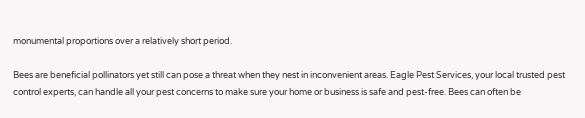monumental proportions over a relatively short period.

Bees are beneficial pollinators yet still can pose a threat when they nest in inconvenient areas. Eagle Pest Services, your local trusted pest control experts, can handle all your pest concerns to make sure your home or business is safe and pest-free. Bees can often be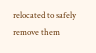relocated to safely remove them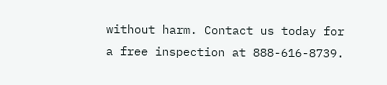without harm. Contact us today for a free inspection at 888-616-8739.